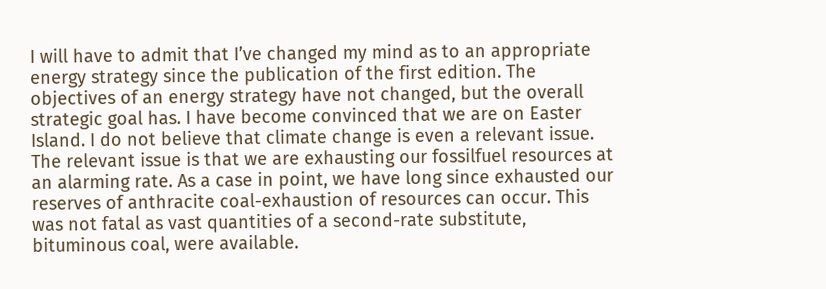I will have to admit that I’ve changed my mind as to an appropriate energy strategy since the publication of the first edition. The objectives of an energy strategy have not changed, but the overall strategic goal has. I have become convinced that we are on Easter Island. I do not believe that climate change is even a relevant issue. The relevant issue is that we are exhausting our fossilfuel resources at an alarming rate. As a case in point, we have long since exhausted our reserves of anthracite coal-exhaustion of resources can occur. This was not fatal as vast quantities of a second-rate substitute, bituminous coal, were available.